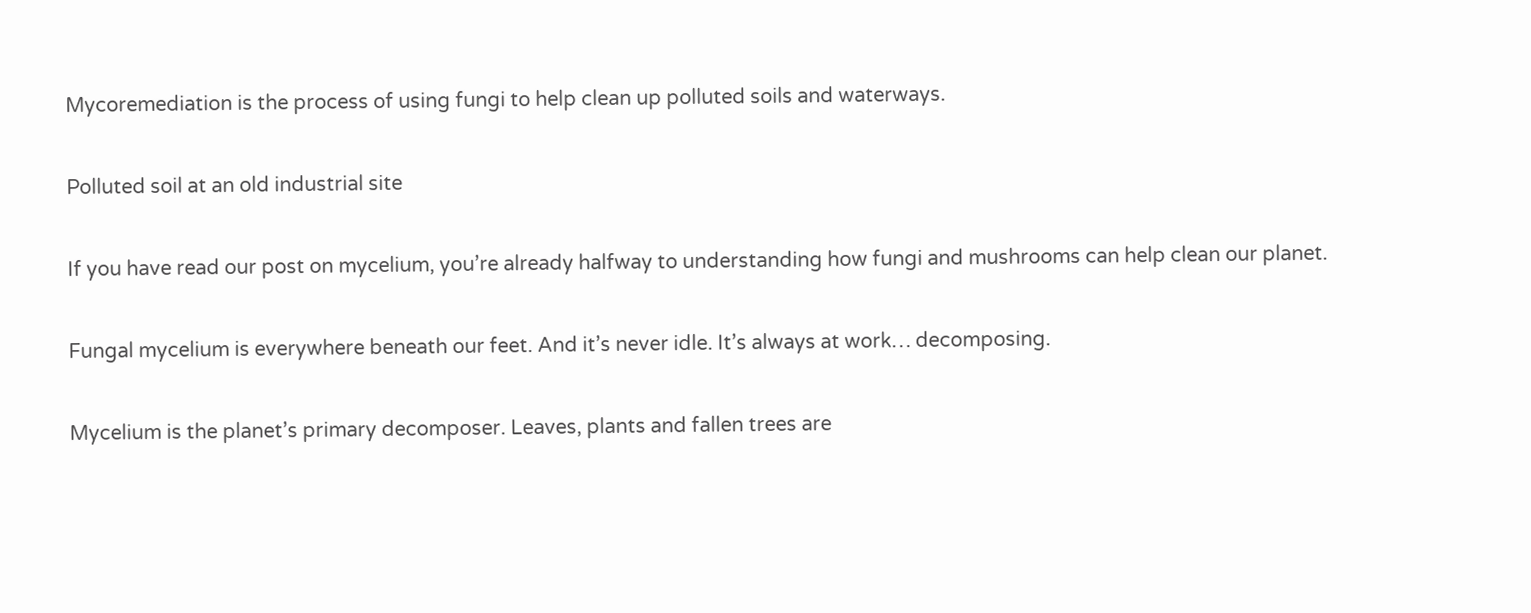Mycoremediation is the process of using fungi to help clean up polluted soils and waterways.

Polluted soil at an old industrial site

If you have read our post on mycelium, you’re already halfway to understanding how fungi and mushrooms can help clean our planet.

Fungal mycelium is everywhere beneath our feet. And it’s never idle. It’s always at work… decomposing.

Mycelium is the planet’s primary decomposer. Leaves, plants and fallen trees are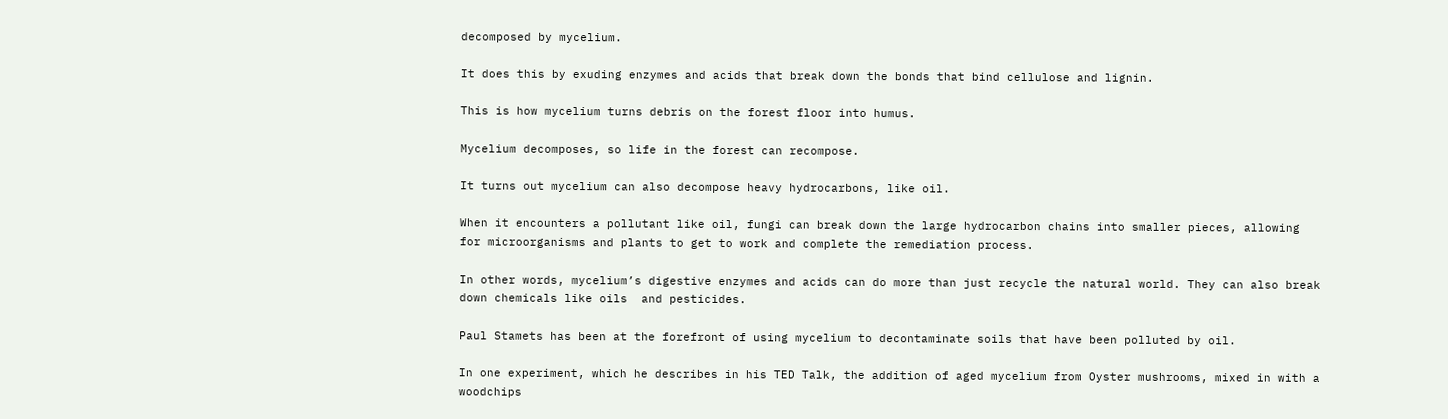decomposed by mycelium.

It does this by exuding enzymes and acids that break down the bonds that bind cellulose and lignin.

This is how mycelium turns debris on the forest floor into humus.

Mycelium decomposes, so life in the forest can recompose.

It turns out mycelium can also decompose heavy hydrocarbons, like oil.

When it encounters a pollutant like oil, fungi can break down the large hydrocarbon chains into smaller pieces, allowing for microorganisms and plants to get to work and complete the remediation process.

In other words, mycelium’s digestive enzymes and acids can do more than just recycle the natural world. They can also break down chemicals like oils  and pesticides.

Paul Stamets has been at the forefront of using mycelium to decontaminate soils that have been polluted by oil.

In one experiment, which he describes in his TED Talk, the addition of aged mycelium from Oyster mushrooms, mixed in with a woodchips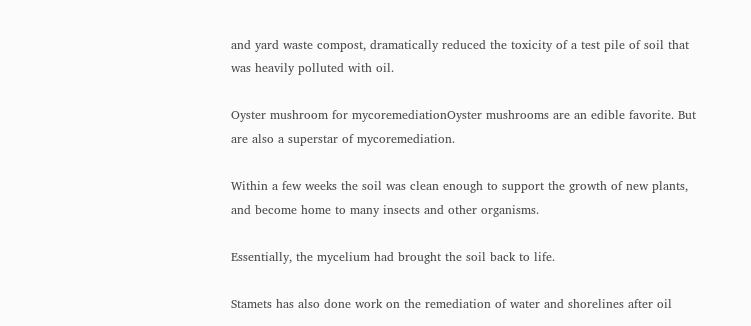and yard waste compost, dramatically reduced the toxicity of a test pile of soil that was heavily polluted with oil.

Oyster mushroom for mycoremediationOyster mushrooms are an edible favorite. But are also a superstar of mycoremediation.

Within a few weeks the soil was clean enough to support the growth of new plants, and become home to many insects and other organisms.

Essentially, the mycelium had brought the soil back to life.

Stamets has also done work on the remediation of water and shorelines after oil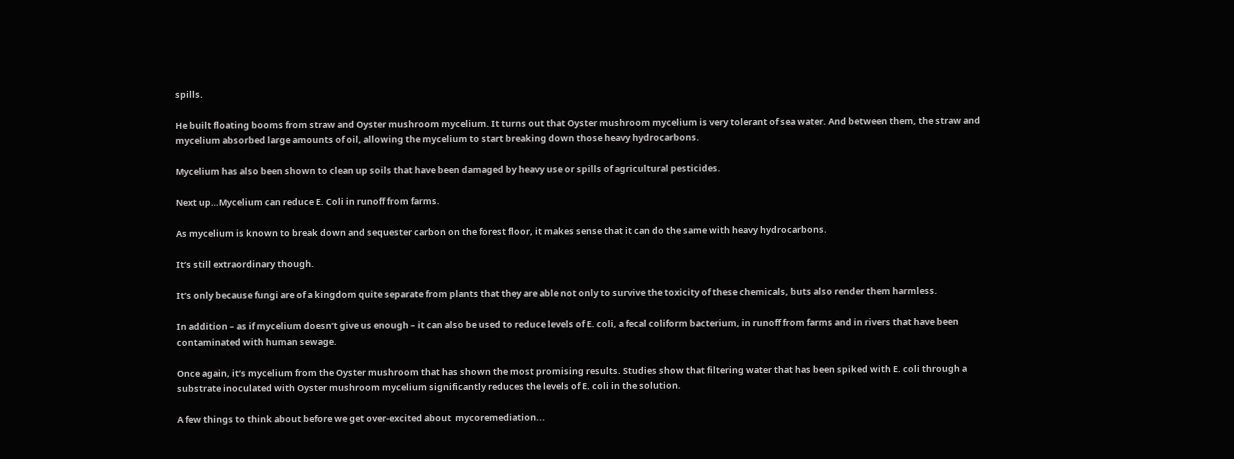spills.

He built floating booms from straw and Oyster mushroom mycelium. It turns out that Oyster mushroom mycelium is very tolerant of sea water. And between them, the straw and mycelium absorbed large amounts of oil, allowing the mycelium to start breaking down those heavy hydrocarbons.

Mycelium has also been shown to clean up soils that have been damaged by heavy use or spills of agricultural pesticides.

Next up…Mycelium can reduce E. Coli in runoff from farms.

As mycelium is known to break down and sequester carbon on the forest floor, it makes sense that it can do the same with heavy hydrocarbons.

It’s still extraordinary though.

It’s only because fungi are of a kingdom quite separate from plants that they are able not only to survive the toxicity of these chemicals, buts also render them harmless.

In addition – as if mycelium doesn’t give us enough – it can also be used to reduce levels of E. coli, a fecal coliform bacterium, in runoff from farms and in rivers that have been contaminated with human sewage.

Once again, it’s mycelium from the Oyster mushroom that has shown the most promising results. Studies show that filtering water that has been spiked with E. coli through a substrate inoculated with Oyster mushroom mycelium significantly reduces the levels of E. coli in the solution.

A few things to think about before we get over-excited about  mycoremediation...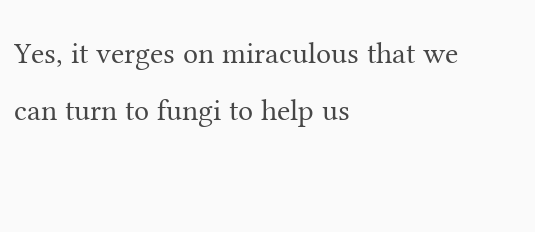Yes, it verges on miraculous that we can turn to fungi to help us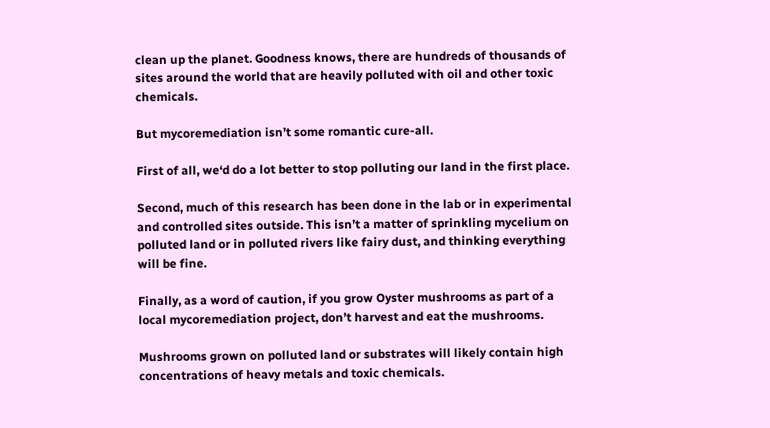clean up the planet. Goodness knows, there are hundreds of thousands of sites around the world that are heavily polluted with oil and other toxic chemicals.

But mycoremediation isn’t some romantic cure-all.

First of all, we‘d do a lot better to stop polluting our land in the first place.

Second, much of this research has been done in the lab or in experimental and controlled sites outside. This isn’t a matter of sprinkling mycelium on polluted land or in polluted rivers like fairy dust, and thinking everything will be fine.

Finally, as a word of caution, if you grow Oyster mushrooms as part of a local mycoremediation project, don’t harvest and eat the mushrooms.

Mushrooms grown on polluted land or substrates will likely contain high concentrations of heavy metals and toxic chemicals.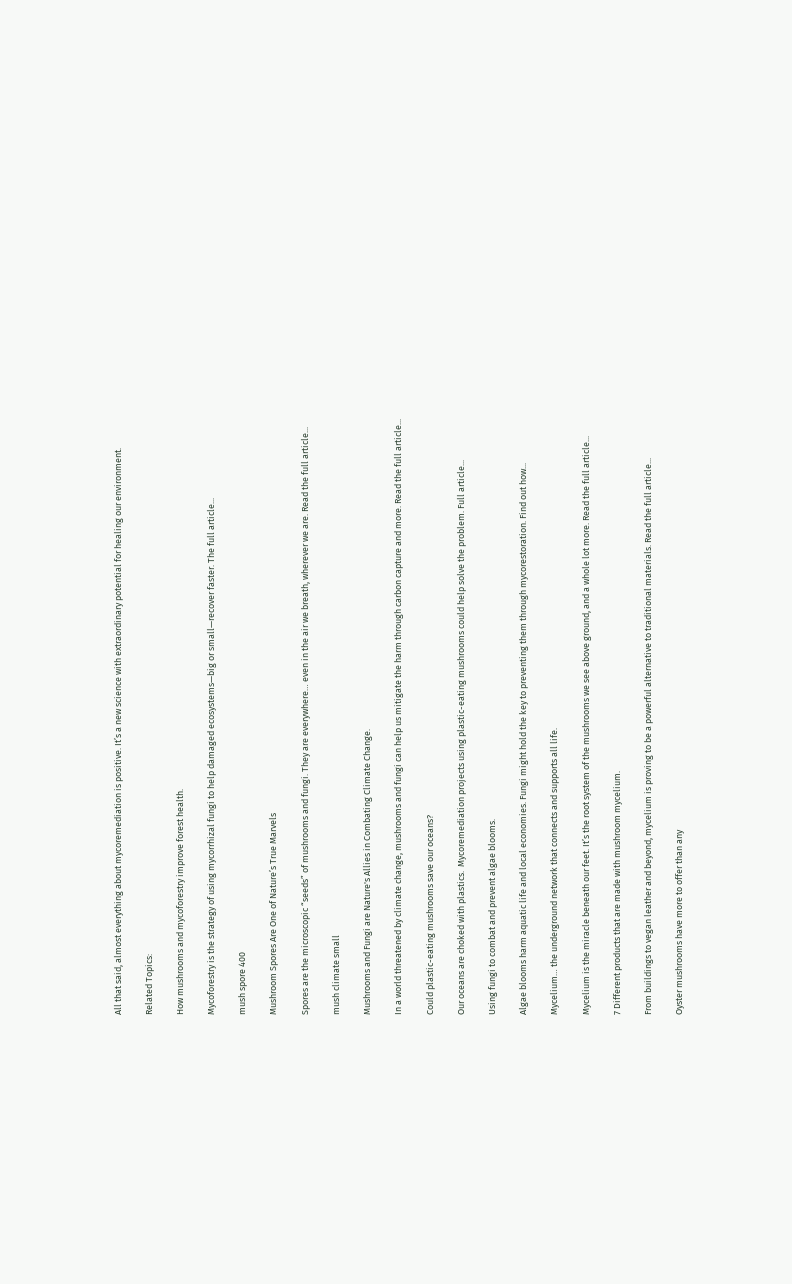All that said, almost everything about mycoremediation is positive. It’s a new science with extraordinary potential for healing our environment.

Related Topics:

How mushrooms and mycoforestry improve forest health.

Mycoforestry is the strategy of using mycorrhizal fungi to help damaged ecosystems—big or small—recover faster. The full article...

mush spore 400

Mushroom Spores Are One of Nature’s True Marvels

Spores are the microscopic “seeds” of mushrooms and fungi. They are everywhere… even in the air we breath, wherever we are. Read the full article...

mush climate small

Mushrooms and Fungi are Nature's Allies in Combating Climate Change.

In a world threatened by climate change, mushrooms and fungi can help us mitigate the harm through carbon capture and more. Read the full article...

Could plastic-eating mushrooms save our oceans?

Our oceans are choked with plastics.  Mycoremediation projects using plastic-eating mushrooms could help solve the problem. Full article...

Using fungi to combat and prevent algae blooms.

Algae blooms harm aquatic life and local economies. Fungi might hold the key to preventing them through mycorestoration. Find out how...

Mycelium… the underground network that connects and supports all life.

Mycelium is the miracle beneath our feet. It’s the root system of the mushrooms we see above ground, and a whole lot more. Read the full article...

7 Different products that are made with mushroom mycelium.

From buildings to vegan leather and beyond, mycelium is proving to be a powerful alternative to traditional materials. Read the full article...

Oyster mushrooms have more to offer than any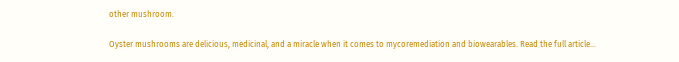other mushroom.

Oyster mushrooms are delicious, medicinal, and a miracle when it comes to mycoremediation and biowearables. Read the full article...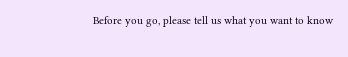Before you go, please tell us what you want to know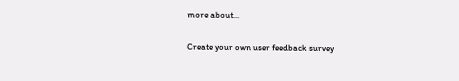more about...

Create your own user feedback survey